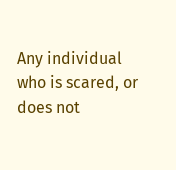Any individual who is scared, or does not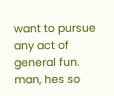want to pursue any act of general fun.
man, hes so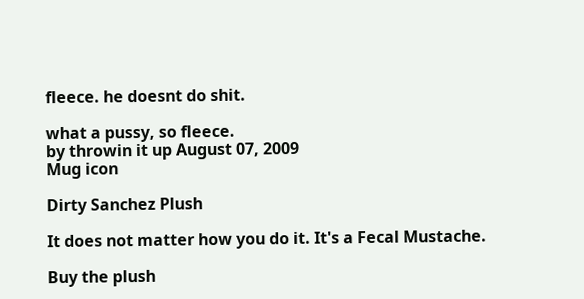fleece. he doesnt do shit.

what a pussy, so fleece.
by throwin it up August 07, 2009
Mug icon

Dirty Sanchez Plush

It does not matter how you do it. It's a Fecal Mustache.

Buy the plush